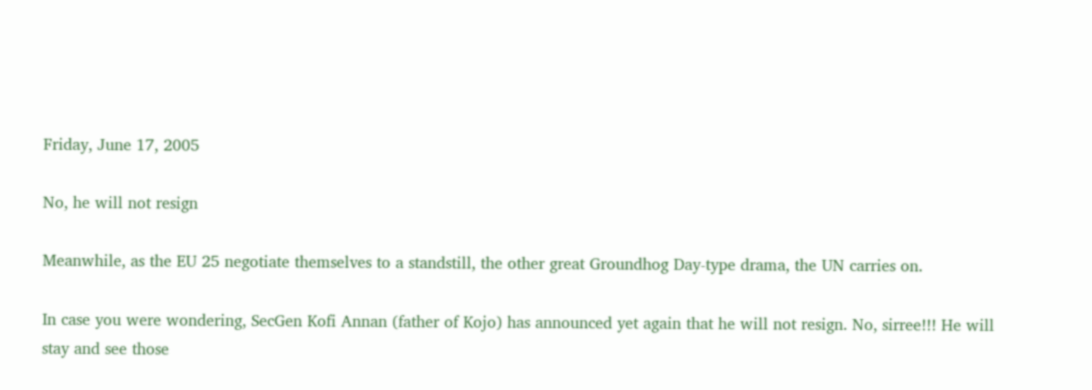Friday, June 17, 2005

No, he will not resign

Meanwhile, as the EU 25 negotiate themselves to a standstill, the other great Groundhog Day-type drama, the UN carries on.

In case you were wondering, SecGen Kofi Annan (father of Kojo) has announced yet again that he will not resign. No, sirree!!! He will stay and see those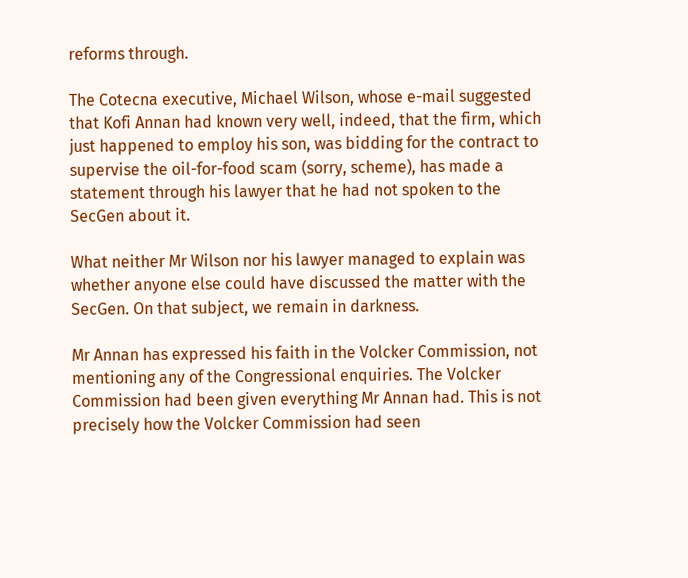reforms through.

The Cotecna executive, Michael Wilson, whose e-mail suggested that Kofi Annan had known very well, indeed, that the firm, which just happened to employ his son, was bidding for the contract to supervise the oil-for-food scam (sorry, scheme), has made a statement through his lawyer that he had not spoken to the SecGen about it.

What neither Mr Wilson nor his lawyer managed to explain was whether anyone else could have discussed the matter with the SecGen. On that subject, we remain in darkness.

Mr Annan has expressed his faith in the Volcker Commission, not mentioning any of the Congressional enquiries. The Volcker Commission had been given everything Mr Annan had. This is not precisely how the Volcker Commission had seen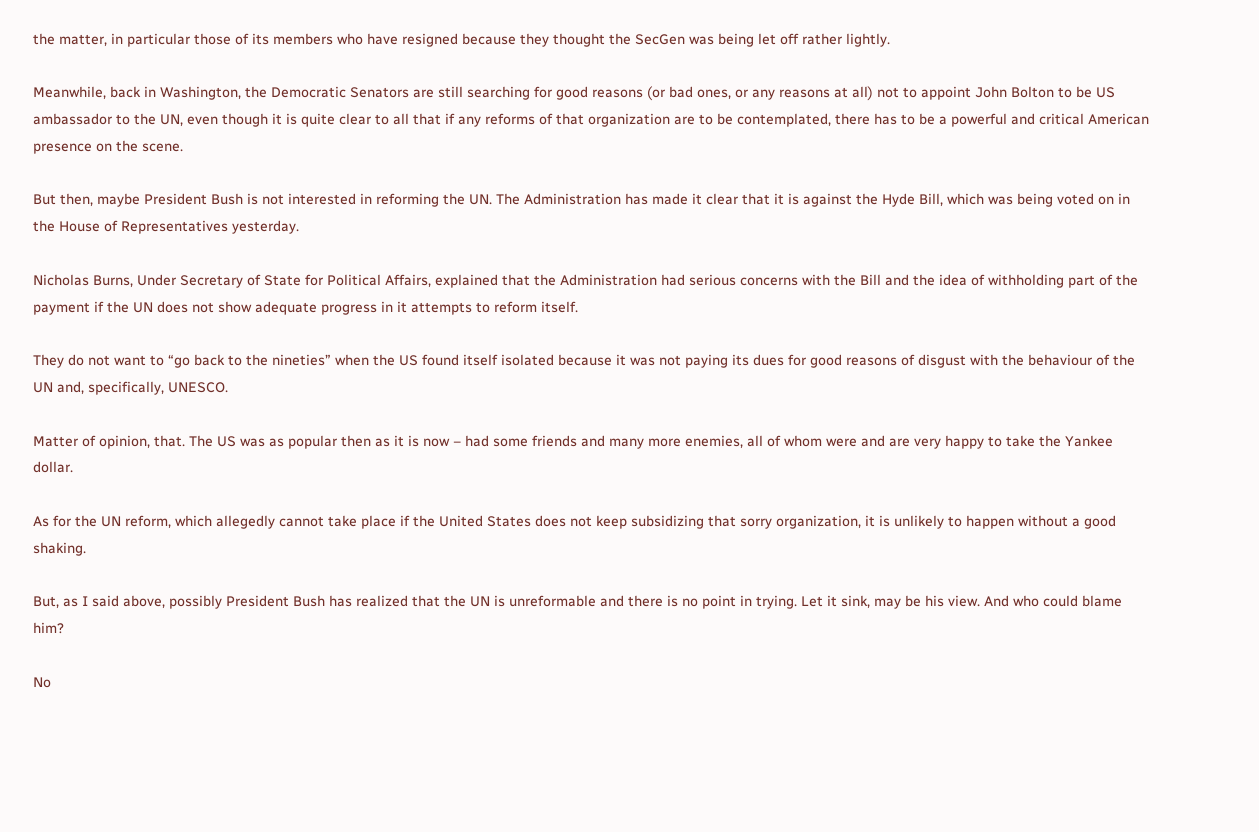the matter, in particular those of its members who have resigned because they thought the SecGen was being let off rather lightly.

Meanwhile, back in Washington, the Democratic Senators are still searching for good reasons (or bad ones, or any reasons at all) not to appoint John Bolton to be US ambassador to the UN, even though it is quite clear to all that if any reforms of that organization are to be contemplated, there has to be a powerful and critical American presence on the scene.

But then, maybe President Bush is not interested in reforming the UN. The Administration has made it clear that it is against the Hyde Bill, which was being voted on in the House of Representatives yesterday.

Nicholas Burns, Under Secretary of State for Political Affairs, explained that the Administration had serious concerns with the Bill and the idea of withholding part of the payment if the UN does not show adequate progress in it attempts to reform itself.

They do not want to “go back to the nineties” when the US found itself isolated because it was not paying its dues for good reasons of disgust with the behaviour of the UN and, specifically, UNESCO.

Matter of opinion, that. The US was as popular then as it is now – had some friends and many more enemies, all of whom were and are very happy to take the Yankee dollar.

As for the UN reform, which allegedly cannot take place if the United States does not keep subsidizing that sorry organization, it is unlikely to happen without a good shaking.

But, as I said above, possibly President Bush has realized that the UN is unreformable and there is no point in trying. Let it sink, may be his view. And who could blame him?

No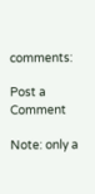comments:

Post a Comment

Note: only a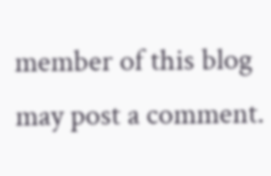member of this blog may post a comment.